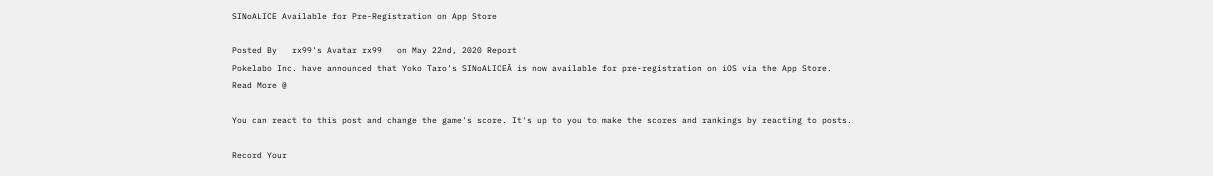SINoALICE Available for Pre-Registration on App Store

Posted By   rx99's Avatar rx99   on May 22nd, 2020 Report
Pokelabo Inc. have announced that Yoko Taro's SINoALICEĀ is now available for pre-registration on iOS via the App Store.
Read More @

You can react to this post and change the game's score. It's up to you to make the scores and rankings by reacting to posts.

Record Your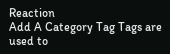Reaction
Add A Category Tag Tags are used to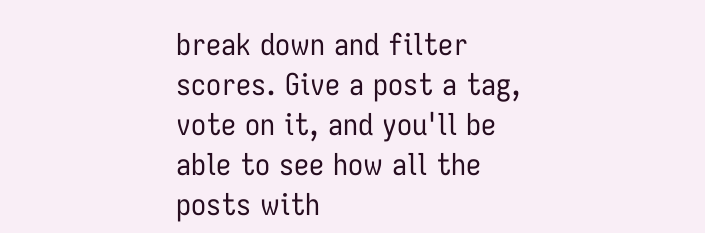break down and filter scores. Give a post a tag, vote on it, and you'll be able to see how all the posts with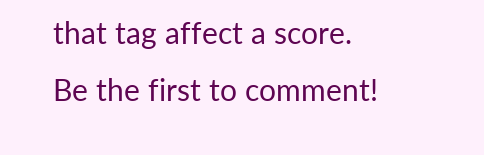that tag affect a score.
Be the first to comment!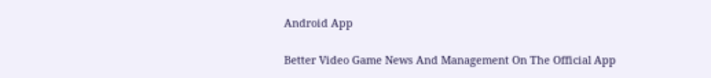Android App

Better Video Game News And Management On The Official App